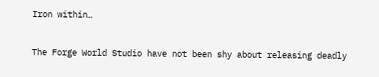Iron within…

The Forge World Studio have not been shy about releasing deadly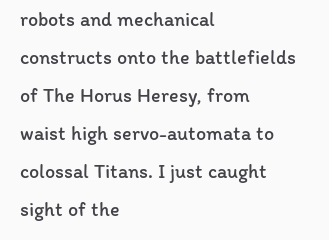robots and mechanical constructs onto the battlefields of The Horus Heresy, from waist high servo-automata to colossal Titans. I just caught sight of the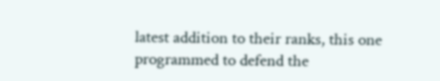latest addition to their ranks, this one programmed to defend the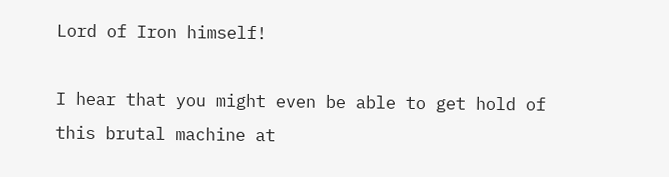Lord of Iron himself!

I hear that you might even be able to get hold of this brutal machine at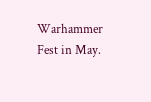Warhammer Fest in May.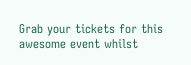Grab your tickets for this awesome event whilst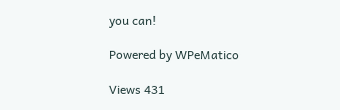you can!

Powered by WPeMatico

Views 431